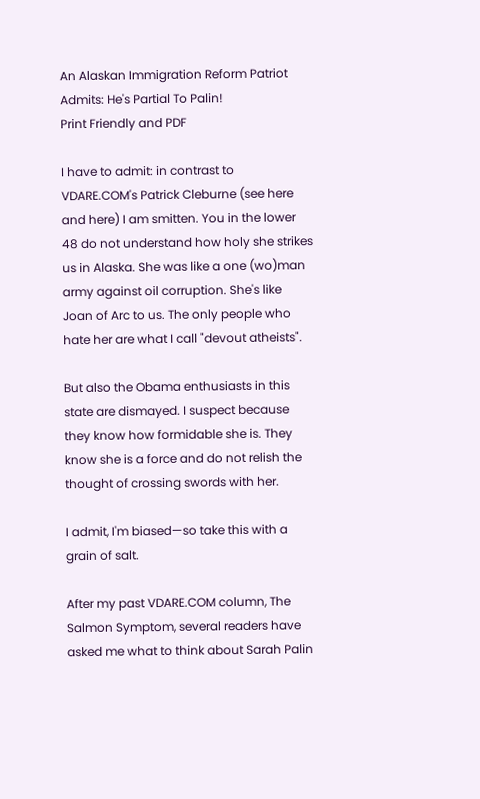An Alaskan Immigration Reform Patriot Admits: He's Partial To Palin!
Print Friendly and PDF

I have to admit: in contrast to VDARE.COM's Patrick Cleburne (see here and here) I am smitten. You in the lower 48 do not understand how holy she strikes us in Alaska. She was like a one (wo)man army against oil corruption. She's like Joan of Arc to us. The only people who hate her are what I call "devout atheists".

But also the Obama enthusiasts in this state are dismayed. I suspect because they know how formidable she is. They know she is a force and do not relish the thought of crossing swords with her.

I admit, I'm biased—so take this with a grain of salt.

After my past VDARE.COM column, The Salmon Symptom, several readers have asked me what to think about Sarah Palin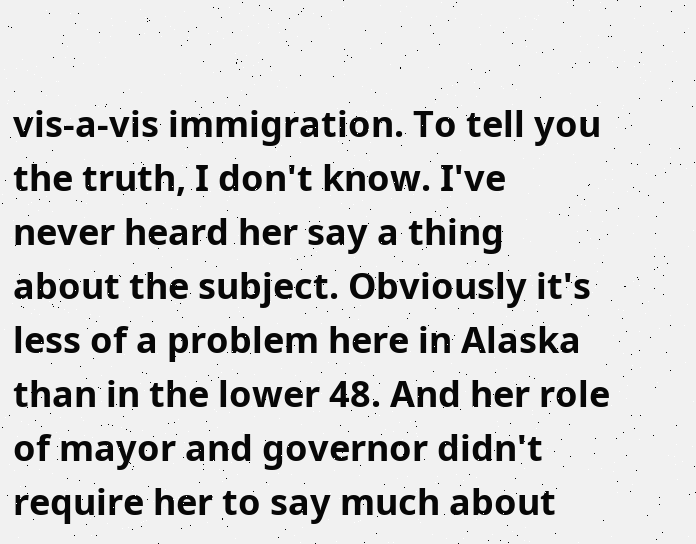vis-a-vis immigration. To tell you the truth, I don't know. I've never heard her say a thing about the subject. Obviously it's less of a problem here in Alaska than in the lower 48. And her role of mayor and governor didn't require her to say much about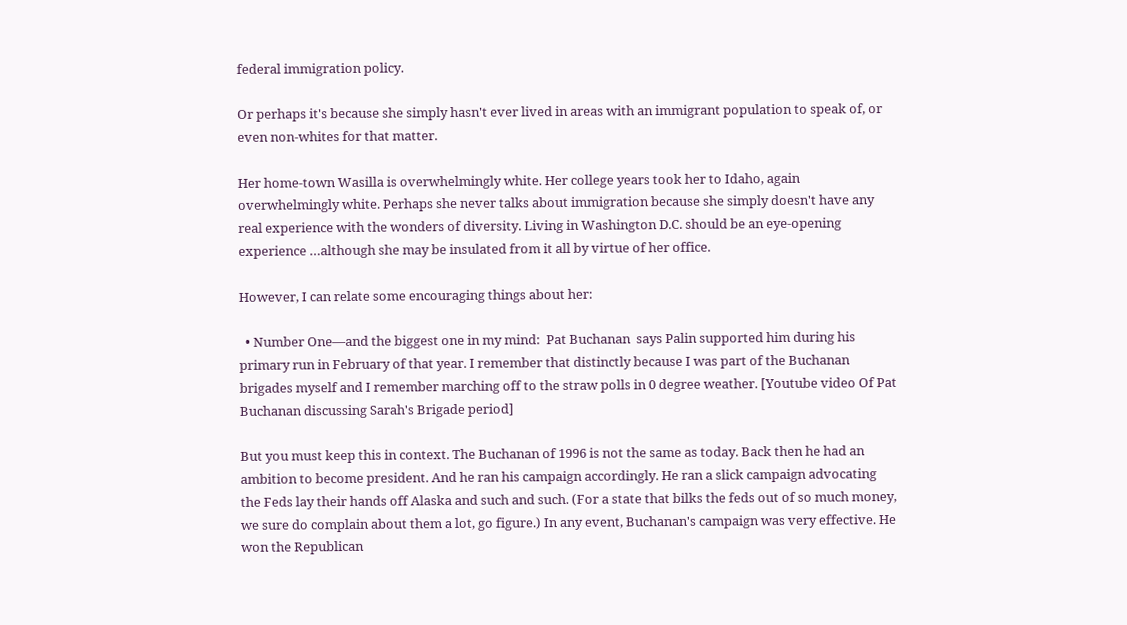federal immigration policy.

Or perhaps it's because she simply hasn't ever lived in areas with an immigrant population to speak of, or even non-whites for that matter.

Her home-town Wasilla is overwhelmingly white. Her college years took her to Idaho, again overwhelmingly white. Perhaps she never talks about immigration because she simply doesn't have any real experience with the wonders of diversity. Living in Washington D.C. should be an eye-opening experience …although she may be insulated from it all by virtue of her office.

However, I can relate some encouraging things about her:

  • Number One—and the biggest one in my mind:  Pat Buchanan  says Palin supported him during his primary run in February of that year. I remember that distinctly because I was part of the Buchanan brigades myself and I remember marching off to the straw polls in 0 degree weather. [Youtube video Of Pat Buchanan discussing Sarah's Brigade period]

But you must keep this in context. The Buchanan of 1996 is not the same as today. Back then he had an ambition to become president. And he ran his campaign accordingly. He ran a slick campaign advocating the Feds lay their hands off Alaska and such and such. (For a state that bilks the feds out of so much money, we sure do complain about them a lot, go figure.) In any event, Buchanan's campaign was very effective. He won the Republican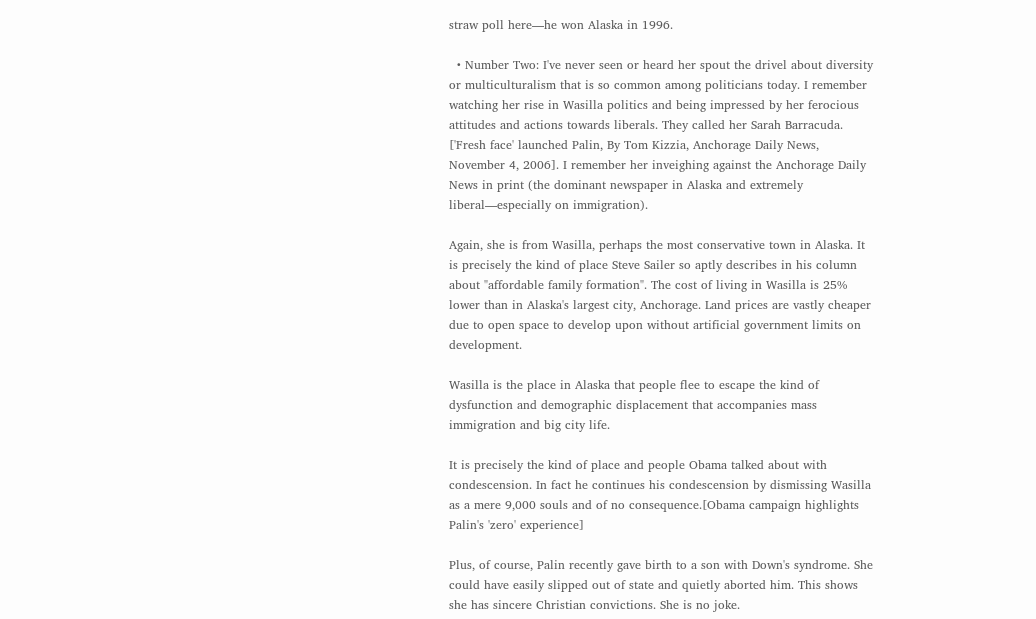straw poll here—he won Alaska in 1996.

  • Number Two: I've never seen or heard her spout the drivel about diversity or multiculturalism that is so common among politicians today. I remember watching her rise in Wasilla politics and being impressed by her ferocious attitudes and actions towards liberals. They called her Sarah Barracuda. ['Fresh face' launched Palin, By Tom Kizzia, Anchorage Daily News, November 4, 2006]. I remember her inveighing against the Anchorage Daily News in print (the dominant newspaper in Alaska and extremely liberal—especially on immigration).

Again, she is from Wasilla, perhaps the most conservative town in Alaska. It is precisely the kind of place Steve Sailer so aptly describes in his column about "affordable family formation". The cost of living in Wasilla is 25% lower than in Alaska's largest city, Anchorage. Land prices are vastly cheaper due to open space to develop upon without artificial government limits on development.

Wasilla is the place in Alaska that people flee to escape the kind of dysfunction and demographic displacement that accompanies mass immigration and big city life.

It is precisely the kind of place and people Obama talked about with condescension. In fact he continues his condescension by dismissing Wasilla as a mere 9,000 souls and of no consequence.[Obama campaign highlights Palin's 'zero' experience]

Plus, of course, Palin recently gave birth to a son with Down's syndrome. She could have easily slipped out of state and quietly aborted him. This shows she has sincere Christian convictions. She is no joke.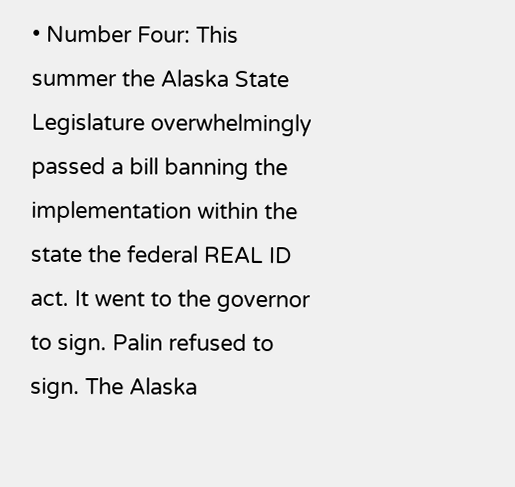• Number Four: This summer the Alaska State Legislature overwhelmingly passed a bill banning the implementation within the state the federal REAL ID act. It went to the governor to sign. Palin refused to sign. The Alaska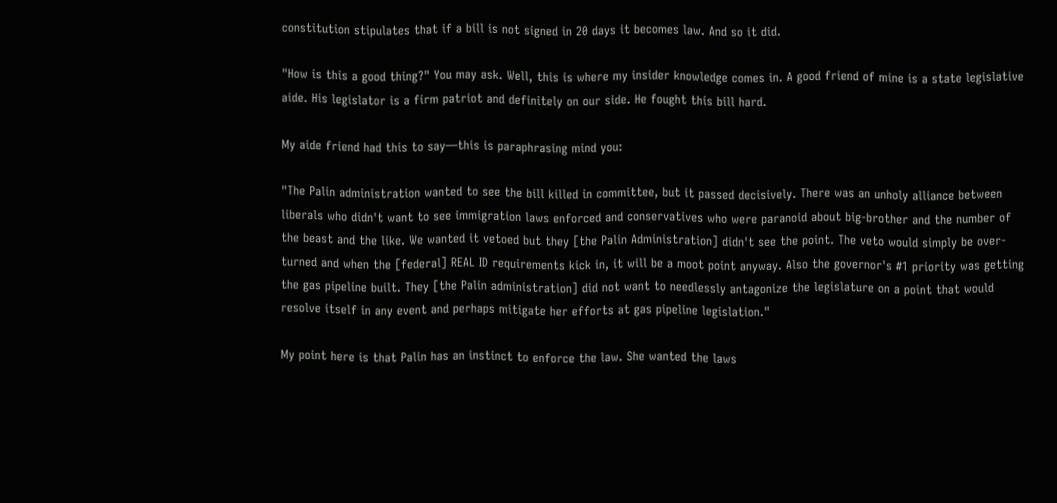constitution stipulates that if a bill is not signed in 20 days it becomes law. And so it did.

"How is this a good thing?" You may ask. Well, this is where my insider knowledge comes in. A good friend of mine is a state legislative aide. His legislator is a firm patriot and definitely on our side. He fought this bill hard.

My aide friend had this to say—this is paraphrasing mind you:

"The Palin administration wanted to see the bill killed in committee, but it passed decisively. There was an unholy alliance between liberals who didn't want to see immigration laws enforced and conservatives who were paranoid about big-brother and the number of the beast and the like. We wanted it vetoed but they [the Palin Administration] didn't see the point. The veto would simply be over-turned and when the [federal] REAL ID requirements kick in, it will be a moot point anyway. Also the governor's #1 priority was getting the gas pipeline built. They [the Palin administration] did not want to needlessly antagonize the legislature on a point that would resolve itself in any event and perhaps mitigate her efforts at gas pipeline legislation."

My point here is that Palin has an instinct to enforce the law. She wanted the laws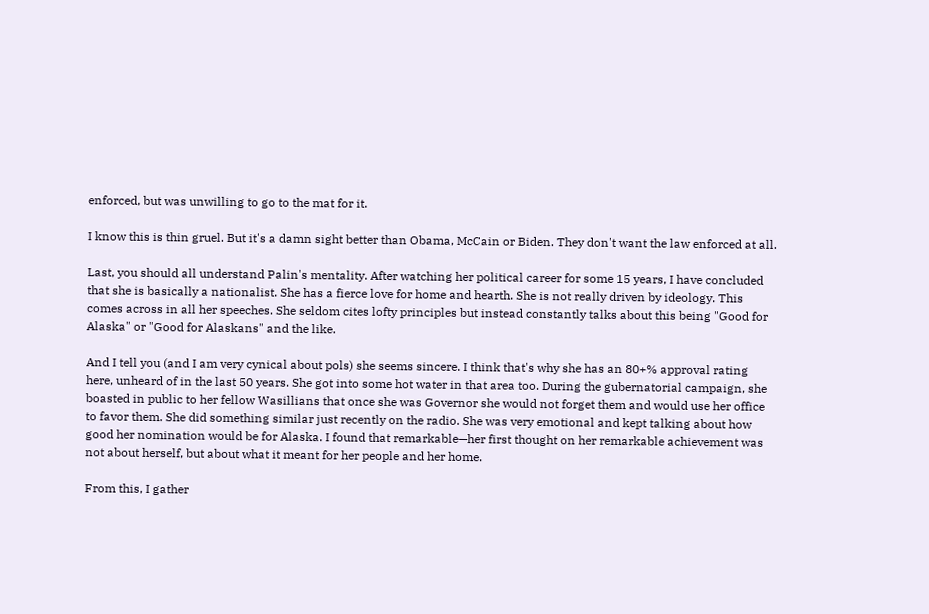enforced, but was unwilling to go to the mat for it.

I know this is thin gruel. But it's a damn sight better than Obama, McCain or Biden. They don't want the law enforced at all.

Last, you should all understand Palin's mentality. After watching her political career for some 15 years, I have concluded that she is basically a nationalist. She has a fierce love for home and hearth. She is not really driven by ideology. This comes across in all her speeches. She seldom cites lofty principles but instead constantly talks about this being "Good for Alaska" or "Good for Alaskans" and the like.

And I tell you (and I am very cynical about pols) she seems sincere. I think that's why she has an 80+% approval rating here, unheard of in the last 50 years. She got into some hot water in that area too. During the gubernatorial campaign, she boasted in public to her fellow Wasillians that once she was Governor she would not forget them and would use her office to favor them. She did something similar just recently on the radio. She was very emotional and kept talking about how good her nomination would be for Alaska. I found that remarkable—her first thought on her remarkable achievement was not about herself, but about what it meant for her people and her home.

From this, I gather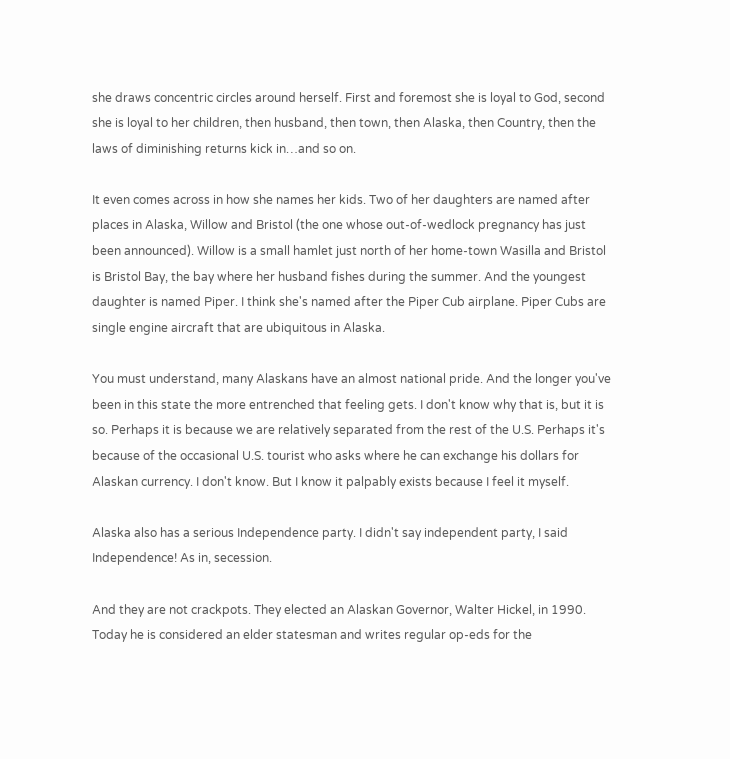she draws concentric circles around herself. First and foremost she is loyal to God, second she is loyal to her children, then husband, then town, then Alaska, then Country, then the laws of diminishing returns kick in…and so on.

It even comes across in how she names her kids. Two of her daughters are named after places in Alaska, Willow and Bristol (the one whose out-of-wedlock pregnancy has just been announced). Willow is a small hamlet just north of her home-town Wasilla and Bristol is Bristol Bay, the bay where her husband fishes during the summer. And the youngest daughter is named Piper. I think she's named after the Piper Cub airplane. Piper Cubs are single engine aircraft that are ubiquitous in Alaska.

You must understand, many Alaskans have an almost national pride. And the longer you've been in this state the more entrenched that feeling gets. I don't know why that is, but it is so. Perhaps it is because we are relatively separated from the rest of the U.S. Perhaps it's because of the occasional U.S. tourist who asks where he can exchange his dollars for Alaskan currency. I don't know. But I know it palpably exists because I feel it myself.

Alaska also has a serious Independence party. I didn't say independent party, I said Independence! As in, secession.

And they are not crackpots. They elected an Alaskan Governor, Walter Hickel, in 1990. Today he is considered an elder statesman and writes regular op-eds for the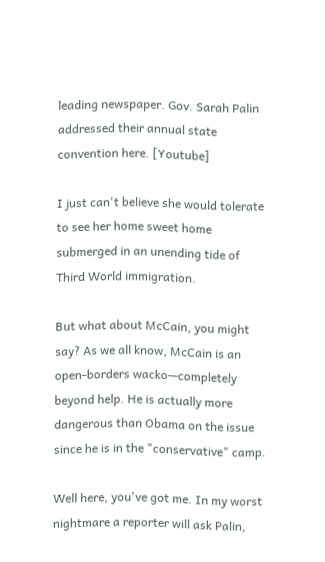leading newspaper. Gov. Sarah Palin addressed their annual state convention here. [Youtube]

I just can't believe she would tolerate to see her home sweet home submerged in an unending tide of Third World immigration.

But what about McCain, you might say? As we all know, McCain is an open-borders wacko—completely beyond help. He is actually more dangerous than Obama on the issue since he is in the "conservative" camp.

Well here, you've got me. In my worst nightmare a reporter will ask Palin,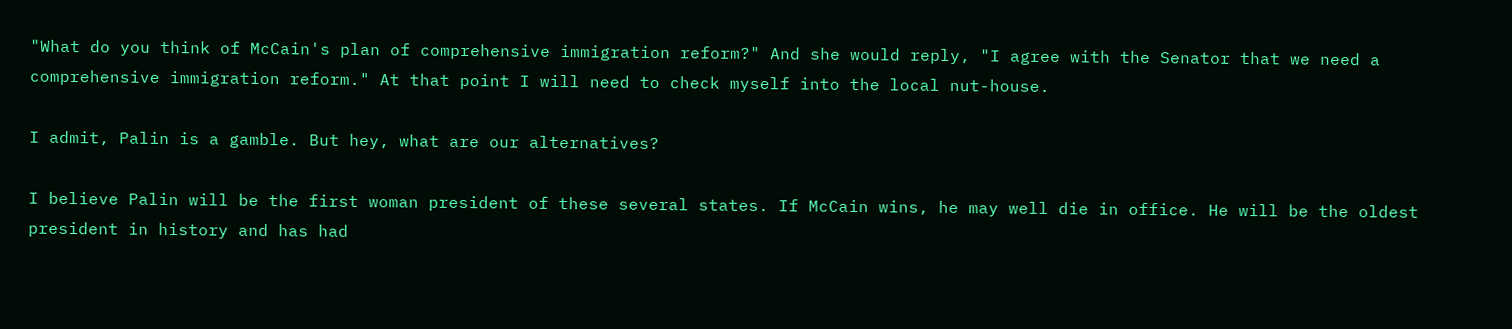"What do you think of McCain's plan of comprehensive immigration reform?" And she would reply, "I agree with the Senator that we need a comprehensive immigration reform." At that point I will need to check myself into the local nut-house.

I admit, Palin is a gamble. But hey, what are our alternatives?

I believe Palin will be the first woman president of these several states. If McCain wins, he may well die in office. He will be the oldest president in history and has had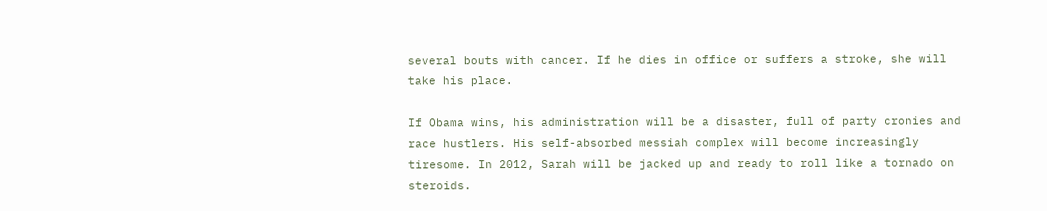several bouts with cancer. If he dies in office or suffers a stroke, she will take his place.

If Obama wins, his administration will be a disaster, full of party cronies and race hustlers. His self-absorbed messiah complex will become increasingly tiresome. In 2012, Sarah will be jacked up and ready to roll like a tornado on steroids.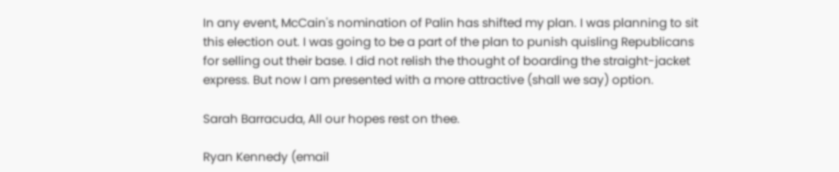In any event, McCain's nomination of Palin has shifted my plan. I was planning to sit this election out. I was going to be a part of the plan to punish quisling Republicans for selling out their base. I did not relish the thought of boarding the straight-jacket express. But now I am presented with a more attractive (shall we say) option.

Sarah Barracuda, All our hopes rest on thee.

Ryan Kennedy (email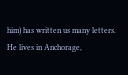him) has written us many letters. He lives in Anchorage,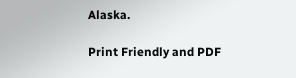Alaska.

Print Friendly and PDF